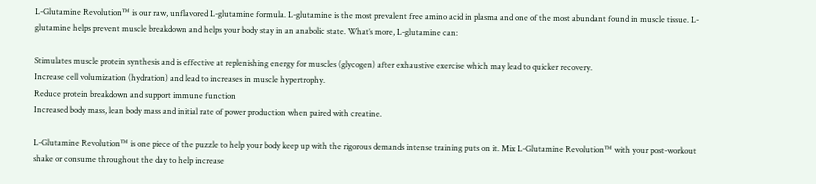L-Glutamine Revolution™ is our raw, unflavored L-glutamine formula. L-glutamine is the most prevalent free amino acid in plasma and one of the most abundant found in muscle tissue. L-glutamine helps prevent muscle breakdown and helps your body stay in an anabolic state. What’s more, L-glutamine can:

Stimulates muscle protein synthesis and is effective at replenishing energy for muscles (glycogen) after exhaustive exercise which may lead to quicker recovery.
Increase cell volumization (hydration) and lead to increases in muscle hypertrophy.
Reduce protein breakdown and support immune function
Increased body mass, lean body mass and initial rate of power production when paired with creatine.

L-Glutamine Revolution™ is one piece of the puzzle to help your body keep up with the rigorous demands intense training puts on it. Mix L-Glutamine Revolution™ with your post-workout shake or consume throughout the day to help increase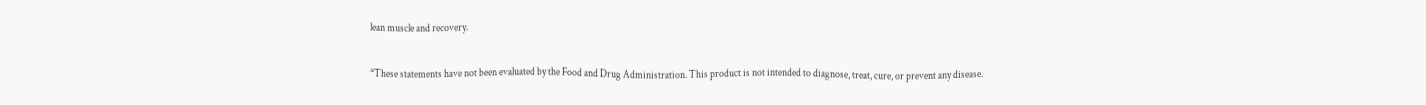lean muscle and recovery.

*These statements have not been evaluated by the Food and Drug Administration. This product is not intended to diagnose, treat, cure, or prevent any disease.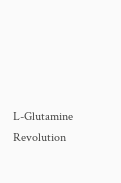L-Glutamine Revolution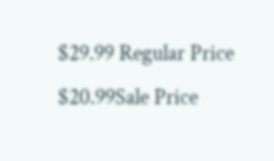$29.99 Regular Price
$20.99Sale Price